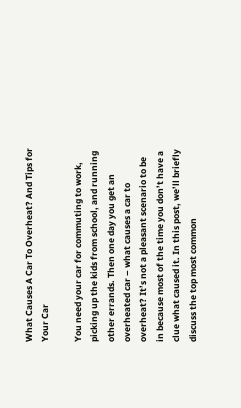What Causes A Car To Overheat? And Tips for Your Car

You need your car for commuting to work, picking up the kids from school, and running other errands. Then one day you get an overheated car – what causes a car to overheat? It’s not a pleasant scenario to be in because most of the time you don’t have a clue what caused it. In this post, we’ll briefly discuss the top most common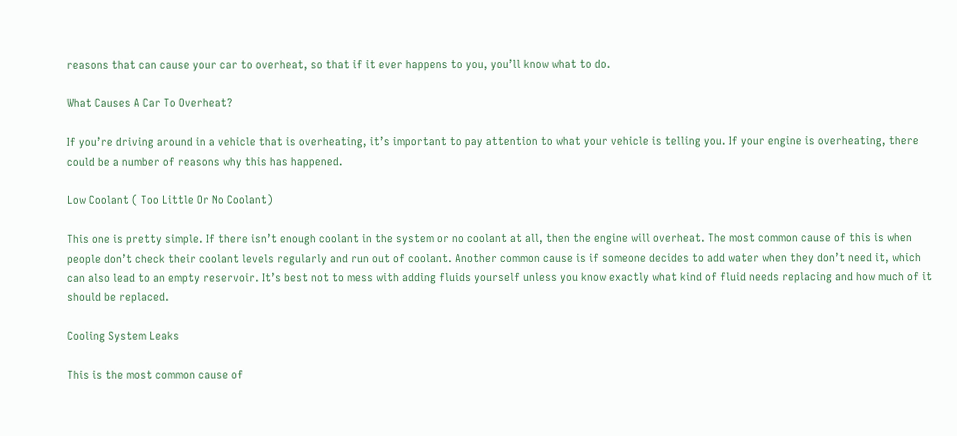reasons that can cause your car to overheat, so that if it ever happens to you, you’ll know what to do.

What Causes A Car To Overheat?

If you’re driving around in a vehicle that is overheating, it’s important to pay attention to what your vehicle is telling you. If your engine is overheating, there could be a number of reasons why this has happened.

Low Coolant ( Too Little Or No Coolant)

This one is pretty simple. If there isn’t enough coolant in the system or no coolant at all, then the engine will overheat. The most common cause of this is when people don’t check their coolant levels regularly and run out of coolant. Another common cause is if someone decides to add water when they don’t need it, which can also lead to an empty reservoir. It’s best not to mess with adding fluids yourself unless you know exactly what kind of fluid needs replacing and how much of it should be replaced.

Cooling System Leaks

This is the most common cause of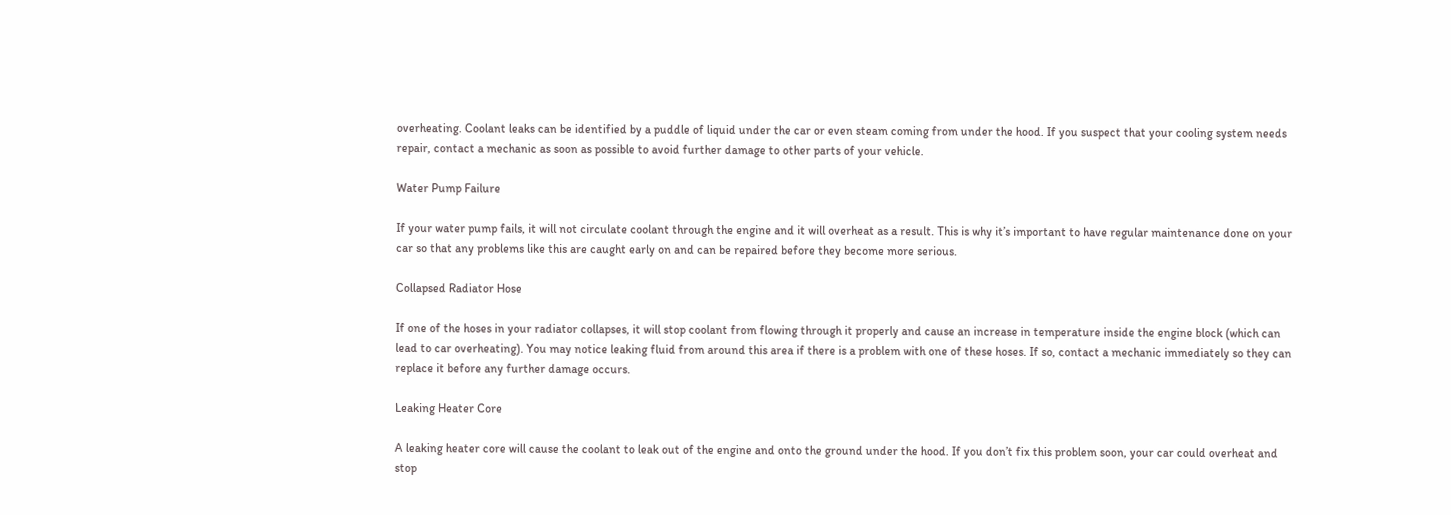overheating. Coolant leaks can be identified by a puddle of liquid under the car or even steam coming from under the hood. If you suspect that your cooling system needs repair, contact a mechanic as soon as possible to avoid further damage to other parts of your vehicle.

Water Pump Failure

If your water pump fails, it will not circulate coolant through the engine and it will overheat as a result. This is why it’s important to have regular maintenance done on your car so that any problems like this are caught early on and can be repaired before they become more serious.

Collapsed Radiator Hose

If one of the hoses in your radiator collapses, it will stop coolant from flowing through it properly and cause an increase in temperature inside the engine block (which can lead to car overheating). You may notice leaking fluid from around this area if there is a problem with one of these hoses. If so, contact a mechanic immediately so they can replace it before any further damage occurs.

Leaking Heater Core

A leaking heater core will cause the coolant to leak out of the engine and onto the ground under the hood. If you don’t fix this problem soon, your car could overheat and stop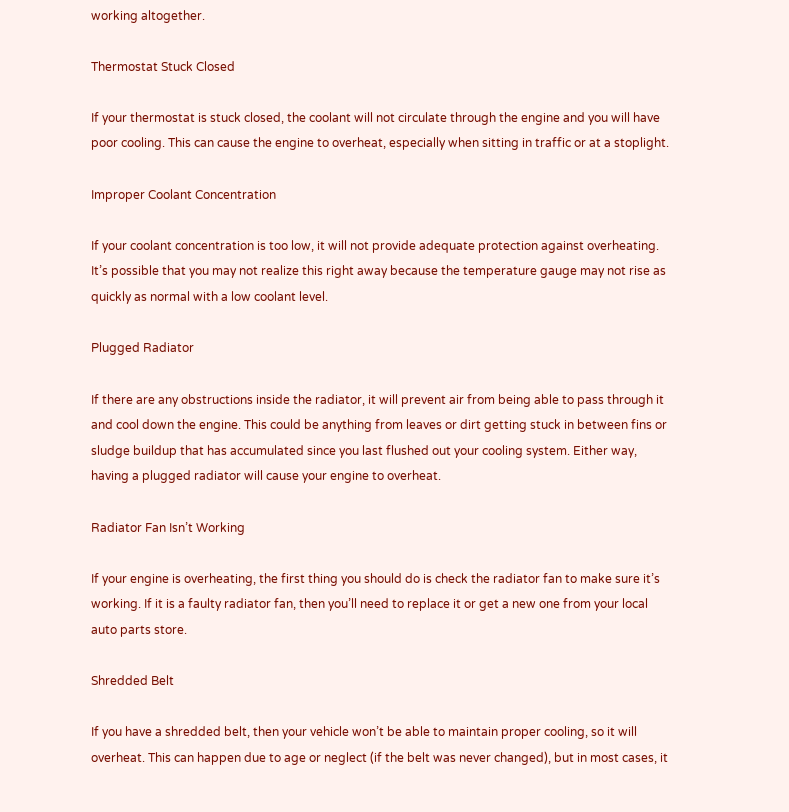working altogether.

Thermostat Stuck Closed

If your thermostat is stuck closed, the coolant will not circulate through the engine and you will have poor cooling. This can cause the engine to overheat, especially when sitting in traffic or at a stoplight.

Improper Coolant Concentration

If your coolant concentration is too low, it will not provide adequate protection against overheating. It’s possible that you may not realize this right away because the temperature gauge may not rise as quickly as normal with a low coolant level.

Plugged Radiator

If there are any obstructions inside the radiator, it will prevent air from being able to pass through it and cool down the engine. This could be anything from leaves or dirt getting stuck in between fins or sludge buildup that has accumulated since you last flushed out your cooling system. Either way, having a plugged radiator will cause your engine to overheat.

Radiator Fan Isn’t Working

If your engine is overheating, the first thing you should do is check the radiator fan to make sure it’s working. If it is a faulty radiator fan, then you’ll need to replace it or get a new one from your local auto parts store.

Shredded Belt

If you have a shredded belt, then your vehicle won’t be able to maintain proper cooling, so it will overheat. This can happen due to age or neglect (if the belt was never changed), but in most cases, it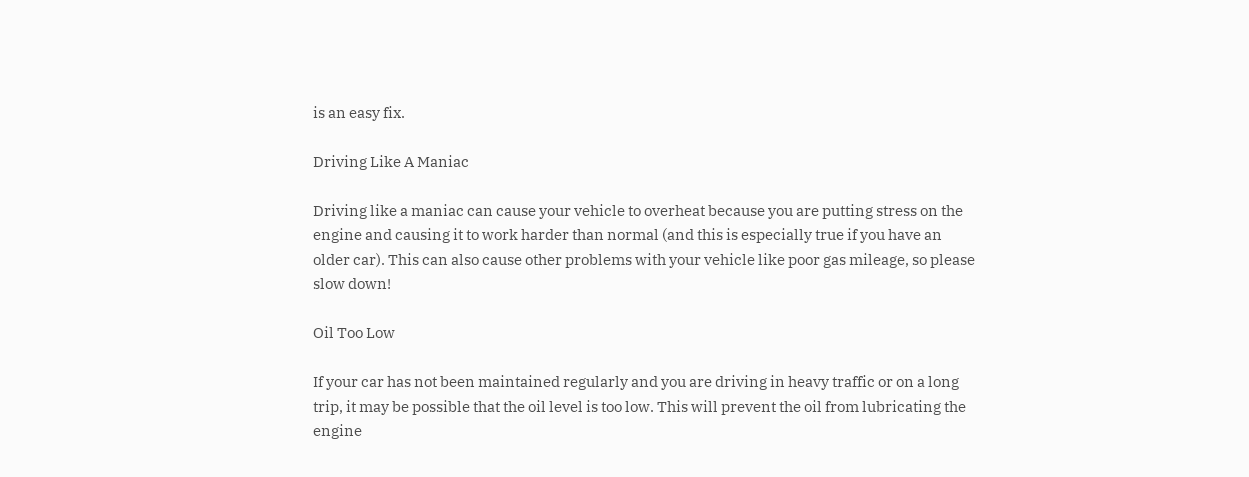is an easy fix.

Driving Like A Maniac

Driving like a maniac can cause your vehicle to overheat because you are putting stress on the engine and causing it to work harder than normal (and this is especially true if you have an older car). This can also cause other problems with your vehicle like poor gas mileage, so please slow down!

Oil Too Low

If your car has not been maintained regularly and you are driving in heavy traffic or on a long trip, it may be possible that the oil level is too low. This will prevent the oil from lubricating the engine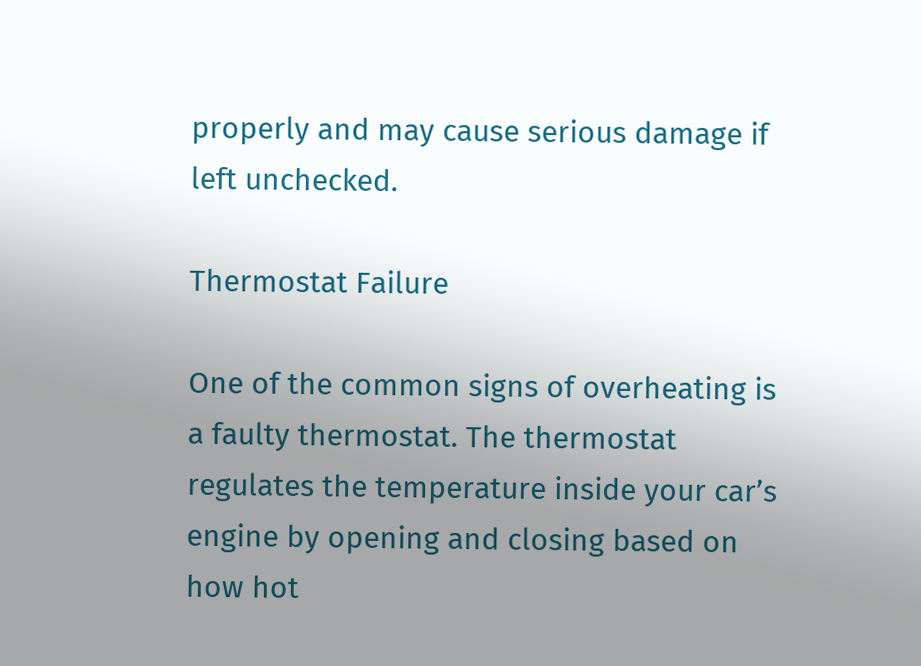properly and may cause serious damage if left unchecked.

Thermostat Failure

One of the common signs of overheating is a faulty thermostat. The thermostat regulates the temperature inside your car’s engine by opening and closing based on how hot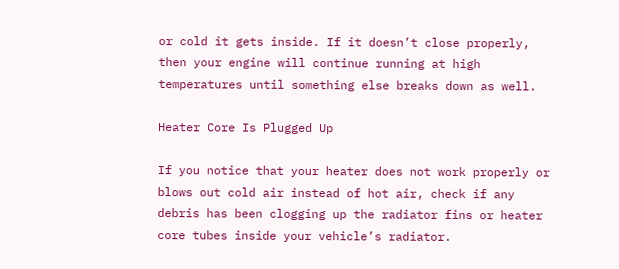or cold it gets inside. If it doesn’t close properly, then your engine will continue running at high temperatures until something else breaks down as well.

Heater Core Is Plugged Up

If you notice that your heater does not work properly or blows out cold air instead of hot air, check if any debris has been clogging up the radiator fins or heater core tubes inside your vehicle’s radiator.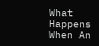What Happens When An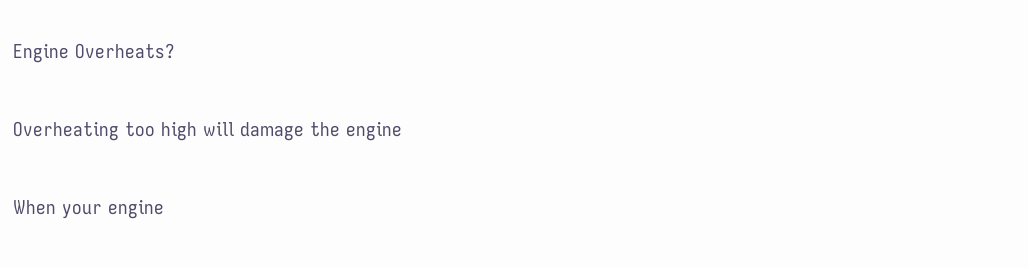Engine Overheats?

Overheating too high will damage the engine

When your engine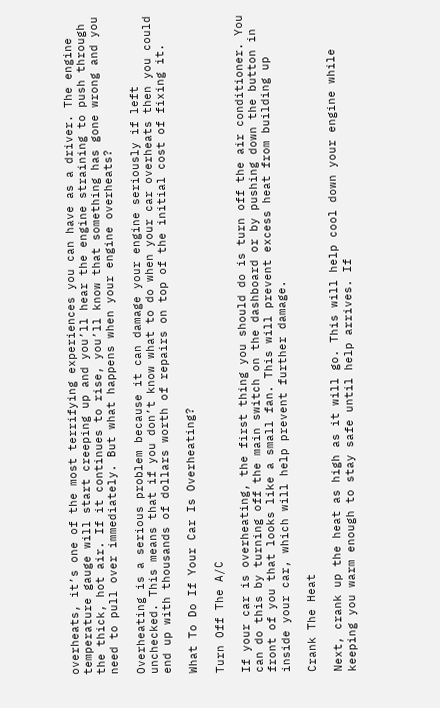overheats, it’s one of the most terrifying experiences you can have as a driver. The engine temperature gauge will start creeping up and you’ll hear the engine straining to push through the thick, hot air. If it continues to rise, you’ll know that something has gone wrong and you need to pull over immediately. But what happens when your engine overheats?

Overheating is a serious problem because it can damage your engine seriously if left unchecked. This means that if you don’t know what to do when your car overheats then you could end up with thousands of dollars worth of repairs on top of the initial cost of fixing it.

What To Do If Your Car Is Overheating?

Turn Off The A/C

If your car is overheating, the first thing you should do is turn off the air conditioner. You can do this by turning off the main switch on the dashboard or by pushing down the button in front of you that looks like a small fan. This will prevent excess heat from building up inside your car, which will help prevent further damage.

Crank The Heat

Next, crank up the heat as high as it will go. This will help cool down your engine while keeping you warm enough to stay safe until help arrives. If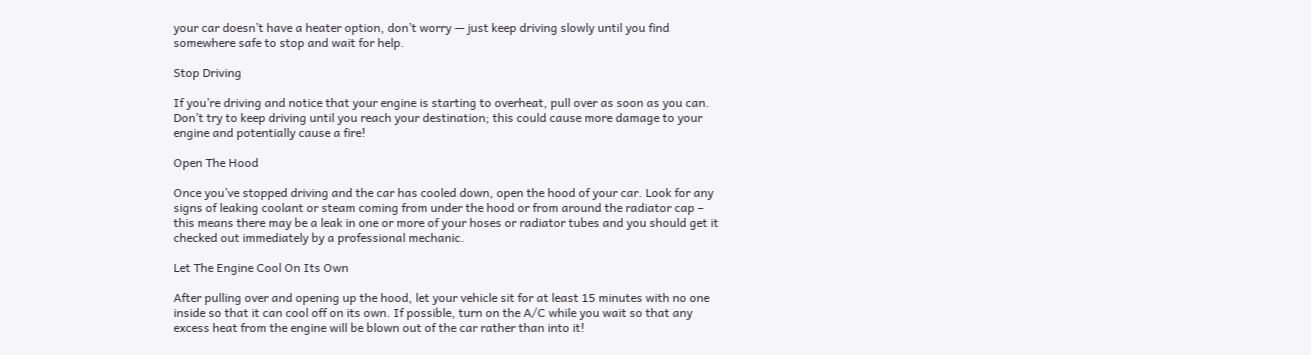your car doesn’t have a heater option, don’t worry — just keep driving slowly until you find somewhere safe to stop and wait for help.

Stop Driving

If you’re driving and notice that your engine is starting to overheat, pull over as soon as you can. Don’t try to keep driving until you reach your destination; this could cause more damage to your engine and potentially cause a fire!

Open The Hood

Once you’ve stopped driving and the car has cooled down, open the hood of your car. Look for any signs of leaking coolant or steam coming from under the hood or from around the radiator cap – this means there may be a leak in one or more of your hoses or radiator tubes and you should get it checked out immediately by a professional mechanic.

Let The Engine Cool On Its Own

After pulling over and opening up the hood, let your vehicle sit for at least 15 minutes with no one inside so that it can cool off on its own. If possible, turn on the A/C while you wait so that any excess heat from the engine will be blown out of the car rather than into it!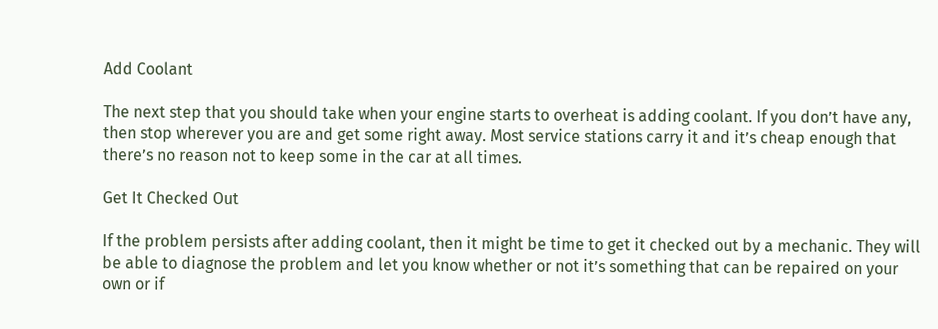Add Coolant

The next step that you should take when your engine starts to overheat is adding coolant. If you don’t have any, then stop wherever you are and get some right away. Most service stations carry it and it’s cheap enough that there’s no reason not to keep some in the car at all times.

Get It Checked Out

If the problem persists after adding coolant, then it might be time to get it checked out by a mechanic. They will be able to diagnose the problem and let you know whether or not it’s something that can be repaired on your own or if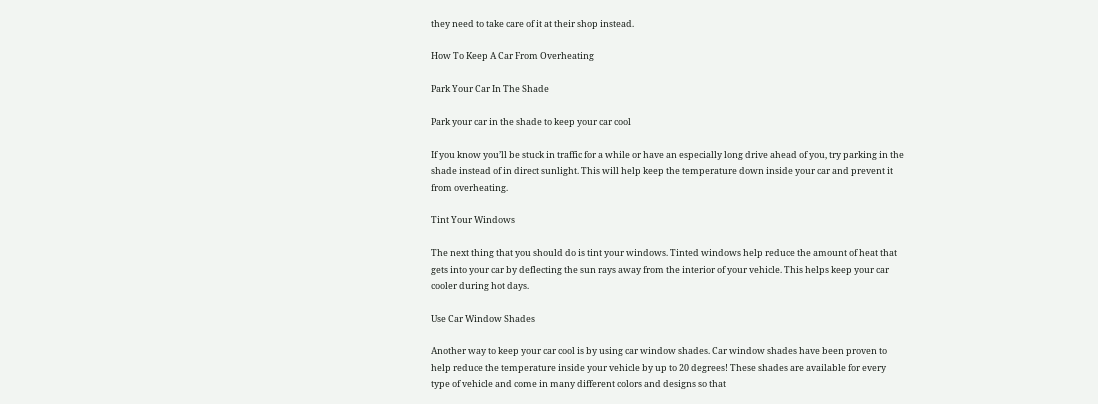they need to take care of it at their shop instead.

How To Keep A Car From Overheating

Park Your Car In The Shade

Park your car in the shade to keep your car cool

If you know you’ll be stuck in traffic for a while or have an especially long drive ahead of you, try parking in the shade instead of in direct sunlight. This will help keep the temperature down inside your car and prevent it from overheating.

Tint Your Windows

The next thing that you should do is tint your windows. Tinted windows help reduce the amount of heat that gets into your car by deflecting the sun rays away from the interior of your vehicle. This helps keep your car cooler during hot days.

Use Car Window Shades

Another way to keep your car cool is by using car window shades. Car window shades have been proven to help reduce the temperature inside your vehicle by up to 20 degrees! These shades are available for every type of vehicle and come in many different colors and designs so that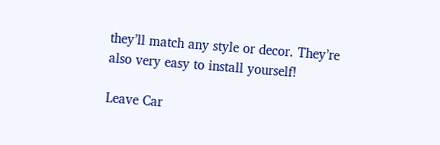they’ll match any style or decor. They’re also very easy to install yourself!

Leave Car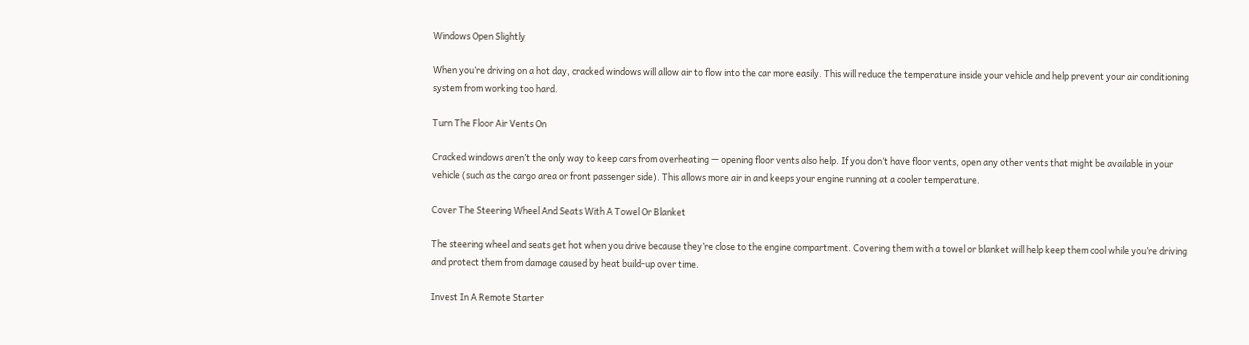Windows Open Slightly

When you’re driving on a hot day, cracked windows will allow air to flow into the car more easily. This will reduce the temperature inside your vehicle and help prevent your air conditioning system from working too hard.

Turn The Floor Air Vents On

Cracked windows aren’t the only way to keep cars from overheating — opening floor vents also help. If you don’t have floor vents, open any other vents that might be available in your vehicle (such as the cargo area or front passenger side). This allows more air in and keeps your engine running at a cooler temperature.

Cover The Steering Wheel And Seats With A Towel Or Blanket

The steering wheel and seats get hot when you drive because they’re close to the engine compartment. Covering them with a towel or blanket will help keep them cool while you’re driving and protect them from damage caused by heat build-up over time.

Invest In A Remote Starter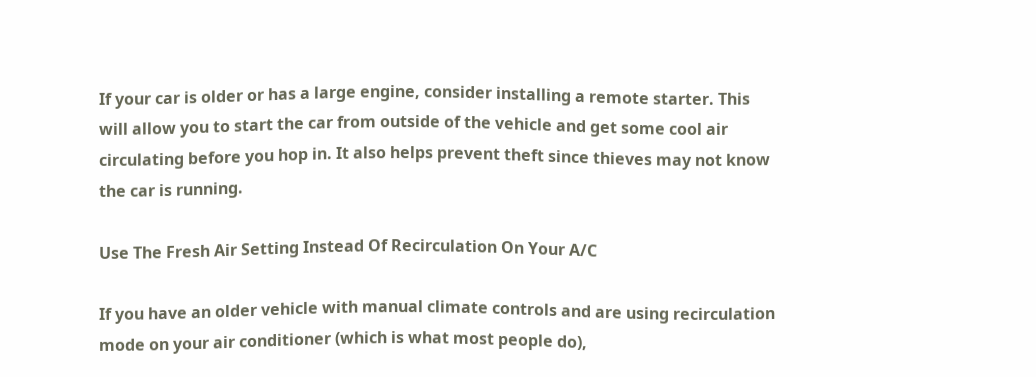If your car is older or has a large engine, consider installing a remote starter. This will allow you to start the car from outside of the vehicle and get some cool air circulating before you hop in. It also helps prevent theft since thieves may not know the car is running.

Use The Fresh Air Setting Instead Of Recirculation On Your A/C

If you have an older vehicle with manual climate controls and are using recirculation mode on your air conditioner (which is what most people do),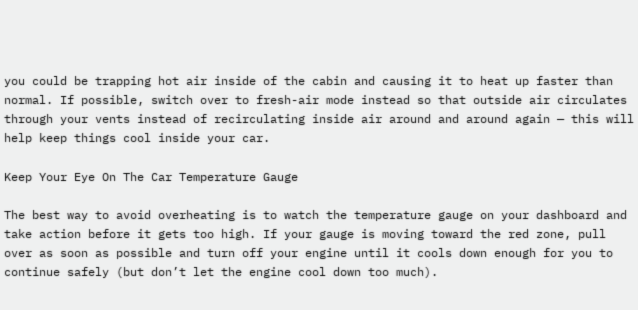you could be trapping hot air inside of the cabin and causing it to heat up faster than normal. If possible, switch over to fresh-air mode instead so that outside air circulates through your vents instead of recirculating inside air around and around again — this will help keep things cool inside your car.

Keep Your Eye On The Car Temperature Gauge

The best way to avoid overheating is to watch the temperature gauge on your dashboard and take action before it gets too high. If your gauge is moving toward the red zone, pull over as soon as possible and turn off your engine until it cools down enough for you to continue safely (but don’t let the engine cool down too much).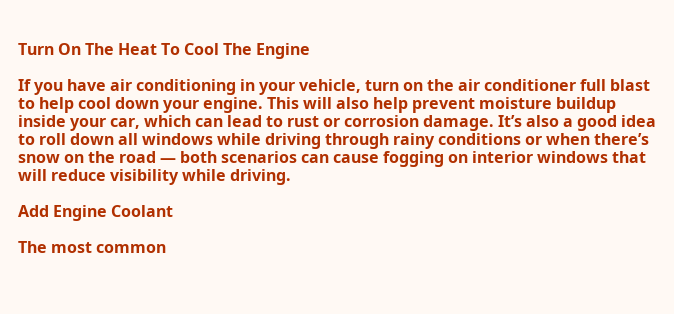Turn On The Heat To Cool The Engine

If you have air conditioning in your vehicle, turn on the air conditioner full blast to help cool down your engine. This will also help prevent moisture buildup inside your car, which can lead to rust or corrosion damage. It’s also a good idea to roll down all windows while driving through rainy conditions or when there’s snow on the road — both scenarios can cause fogging on interior windows that will reduce visibility while driving.

Add Engine Coolant

The most common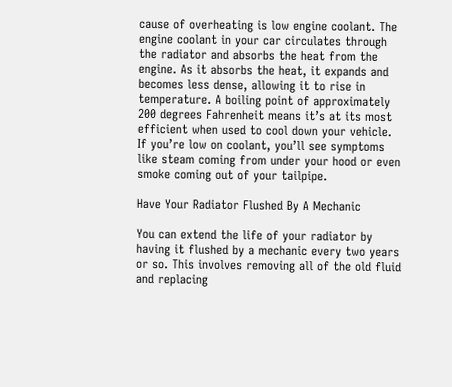cause of overheating is low engine coolant. The engine coolant in your car circulates through the radiator and absorbs the heat from the engine. As it absorbs the heat, it expands and becomes less dense, allowing it to rise in temperature. A boiling point of approximately 200 degrees Fahrenheit means it’s at its most efficient when used to cool down your vehicle. If you’re low on coolant, you’ll see symptoms like steam coming from under your hood or even smoke coming out of your tailpipe.

Have Your Radiator Flushed By A Mechanic

You can extend the life of your radiator by having it flushed by a mechanic every two years or so. This involves removing all of the old fluid and replacing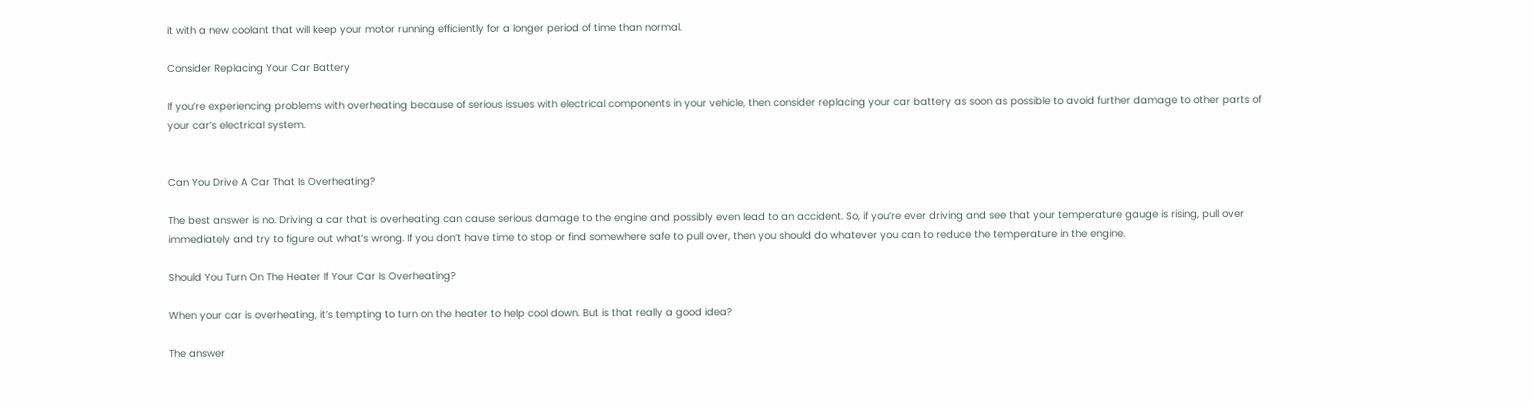it with a new coolant that will keep your motor running efficiently for a longer period of time than normal.

Consider Replacing Your Car Battery

If you’re experiencing problems with overheating because of serious issues with electrical components in your vehicle, then consider replacing your car battery as soon as possible to avoid further damage to other parts of your car’s electrical system.


Can You Drive A Car That Is Overheating?

The best answer is no. Driving a car that is overheating can cause serious damage to the engine and possibly even lead to an accident. So, if you’re ever driving and see that your temperature gauge is rising, pull over immediately and try to figure out what’s wrong. If you don’t have time to stop or find somewhere safe to pull over, then you should do whatever you can to reduce the temperature in the engine.

Should You Turn On The Heater If Your Car Is Overheating?

When your car is overheating, it’s tempting to turn on the heater to help cool down. But is that really a good idea?

The answer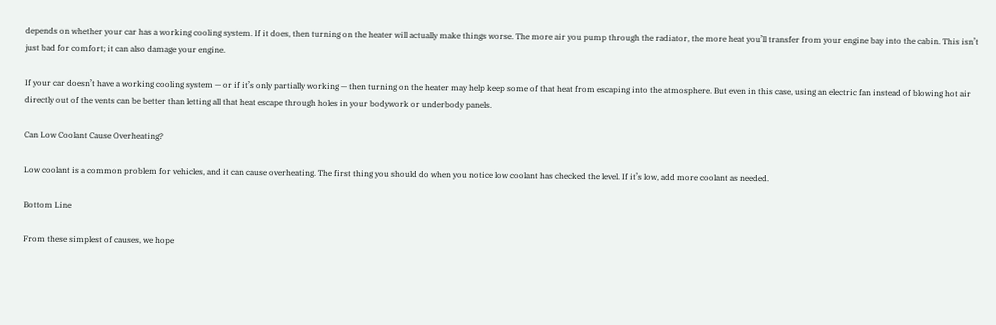depends on whether your car has a working cooling system. If it does, then turning on the heater will actually make things worse. The more air you pump through the radiator, the more heat you’ll transfer from your engine bay into the cabin. This isn’t just bad for comfort; it can also damage your engine.

If your car doesn’t have a working cooling system — or if it’s only partially working — then turning on the heater may help keep some of that heat from escaping into the atmosphere. But even in this case, using an electric fan instead of blowing hot air directly out of the vents can be better than letting all that heat escape through holes in your bodywork or underbody panels.

Can Low Coolant Cause Overheating?

Low coolant is a common problem for vehicles, and it can cause overheating. The first thing you should do when you notice low coolant has checked the level. If it’s low, add more coolant as needed.

Bottom Line

From these simplest of causes, we hope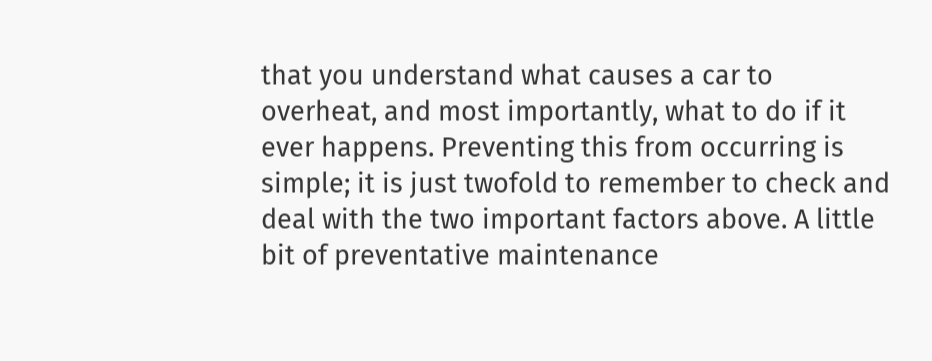that you understand what causes a car to overheat, and most importantly, what to do if it ever happens. Preventing this from occurring is simple; it is just twofold to remember to check and deal with the two important factors above. A little bit of preventative maintenance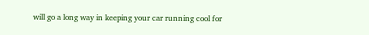will go a long way in keeping your car running cool for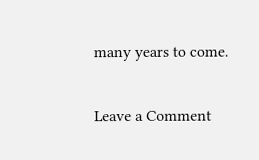many years to come.

Leave a Comment